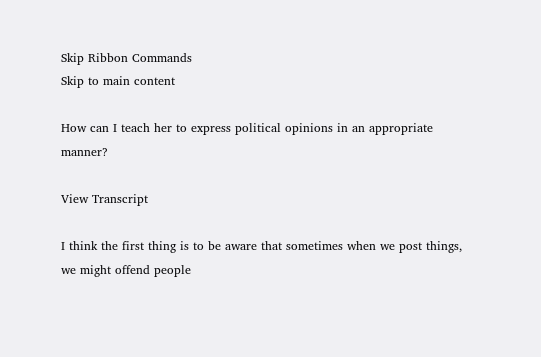Skip Ribbon Commands
Skip to main content

How can I teach her to express political opinions in an appropriate manner?

View Transcript

I think the first thing is to be aware that sometimes when we post things, we might offend people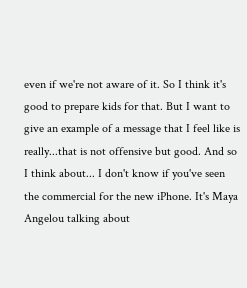even if we're not aware of it. So I think it's good to prepare kids for that. But I want to give an example of a message that I feel like is really...that is not offensive but good. And so I think about... I don't know if you've seen the commercial for the new iPhone. It's Maya Angelou talking about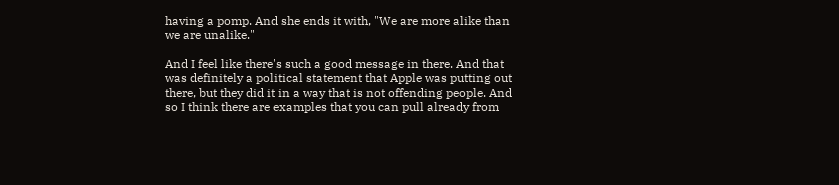having a pomp. And she ends it with, "We are more alike than we are unalike."

And I feel like there's such a good message in there. And that was definitely a political statement that Apple was putting out there, but they did it in a way that is not offending people. And so I think there are examples that you can pull already from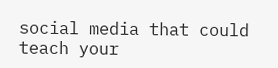social media that could teach your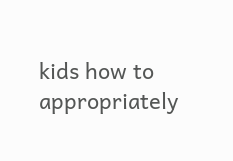kids how to appropriately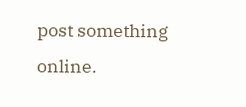post something online.